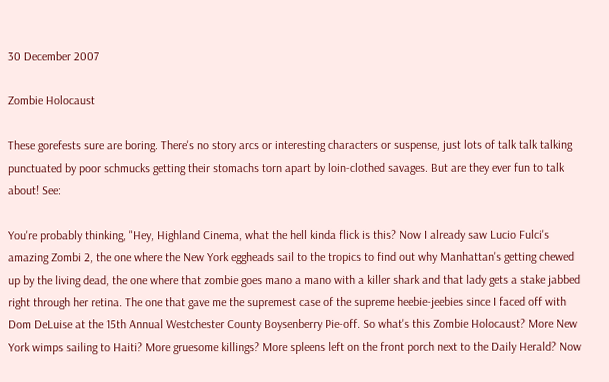30 December 2007

Zombie Holocaust

These gorefests sure are boring. There's no story arcs or interesting characters or suspense, just lots of talk talk talking punctuated by poor schmucks getting their stomachs torn apart by loin-clothed savages. But are they ever fun to talk about! See:

You're probably thinking, "Hey, Highland Cinema, what the hell kinda flick is this? Now I already saw Lucio Fulci's amazing Zombi 2, the one where the New York eggheads sail to the tropics to find out why Manhattan's getting chewed up by the living dead, the one where that zombie goes mano a mano with a killer shark and that lady gets a stake jabbed right through her retina. The one that gave me the supremest case of the supreme heebie-jeebies since I faced off with Dom DeLuise at the 15th Annual Westchester County Boysenberry Pie-off. So what's this Zombie Holocaust? More New York wimps sailing to Haiti? More gruesome killings? More spleens left on the front porch next to the Daily Herald? Now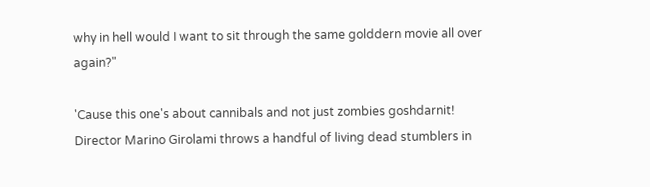why in hell would I want to sit through the same golddern movie all over again?"

'Cause this one's about cannibals and not just zombies goshdarnit! Director Marino Girolami throws a handful of living dead stumblers in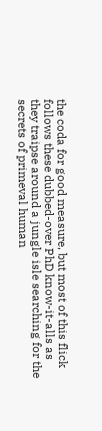the coda for good measure, but most of this flick follows these dubbed-over PhD know-it-alls as they traipse around a jungle isle searching for the secrets of primeval human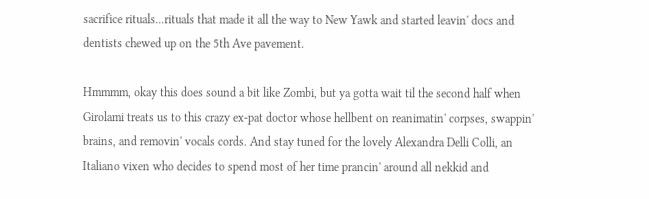sacrifice rituals...rituals that made it all the way to New Yawk and started leavin' docs and dentists chewed up on the 5th Ave pavement.

Hmmmm, okay this does sound a bit like Zombi, but ya gotta wait til the second half when Girolami treats us to this crazy ex-pat doctor whose hellbent on reanimatin' corpses, swappin' brains, and removin' vocals cords. And stay tuned for the lovely Alexandra Delli Colli, an Italiano vixen who decides to spend most of her time prancin' around all nekkid and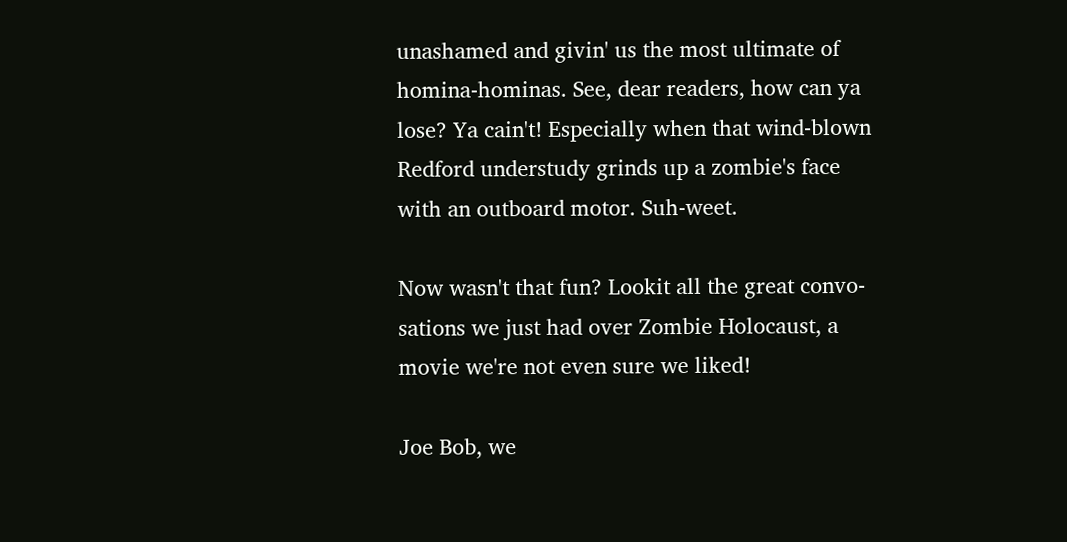unashamed and givin' us the most ultimate of homina-hominas. See, dear readers, how can ya lose? Ya cain't! Especially when that wind-blown Redford understudy grinds up a zombie's face with an outboard motor. Suh-weet.

Now wasn't that fun? Lookit all the great convo-sations we just had over Zombie Holocaust, a movie we're not even sure we liked!

Joe Bob, we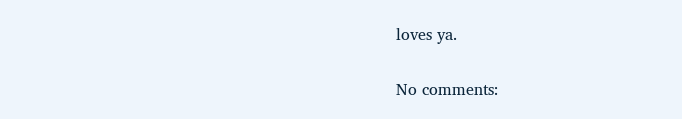loves ya.

No comments: